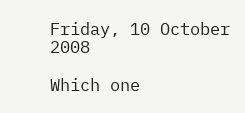Friday, 10 October 2008

Which one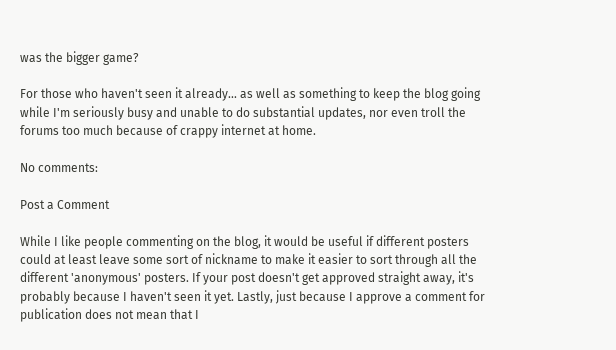was the bigger game?

For those who haven't seen it already... as well as something to keep the blog going while I'm seriously busy and unable to do substantial updates, nor even troll the forums too much because of crappy internet at home.

No comments:

Post a Comment

While I like people commenting on the blog, it would be useful if different posters could at least leave some sort of nickname to make it easier to sort through all the different 'anonymous' posters. If your post doesn't get approved straight away, it's probably because I haven't seen it yet. Lastly, just because I approve a comment for publication does not mean that I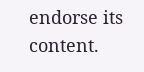endorse its content.